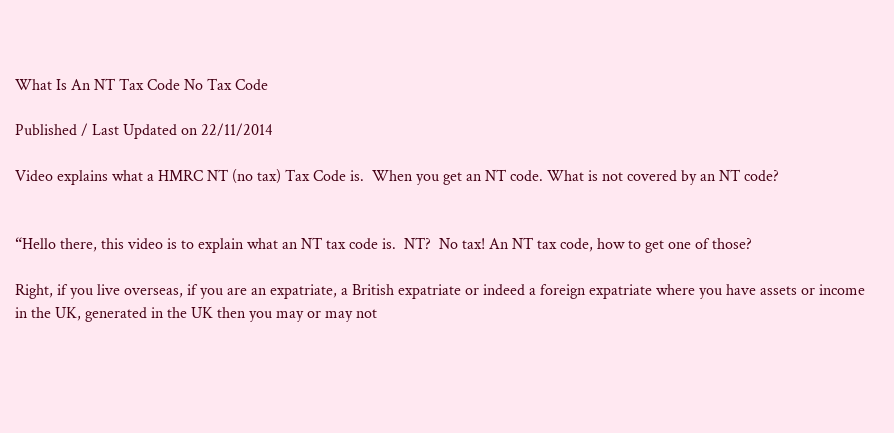What Is An NT Tax Code No Tax Code

Published / Last Updated on 22/11/2014

Video explains what a HMRC NT (no tax) Tax Code is.  When you get an NT code. What is not covered by an NT code?


“Hello there, this video is to explain what an NT tax code is.  NT?  No tax! An NT tax code, how to get one of those?

Right, if you live overseas, if you are an expatriate, a British expatriate or indeed a foreign expatriate where you have assets or income in the UK, generated in the UK then you may or may not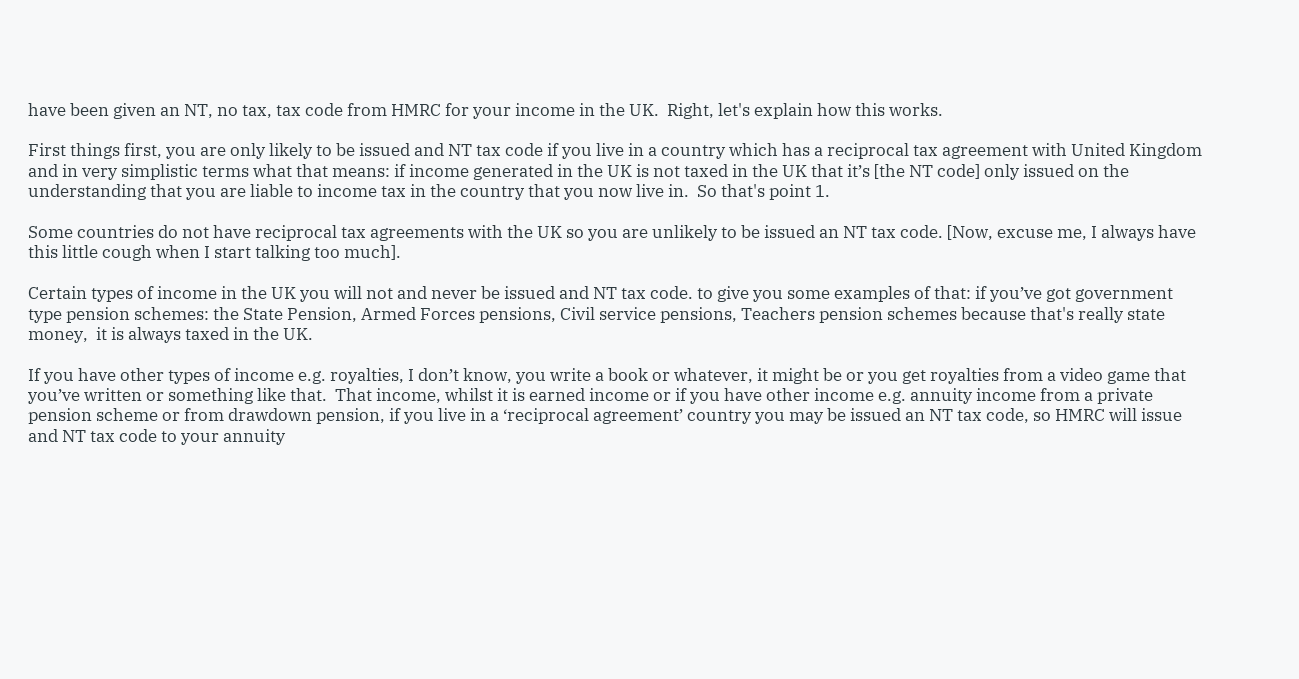have been given an NT, no tax, tax code from HMRC for your income in the UK.  Right, let's explain how this works.

First things first, you are only likely to be issued and NT tax code if you live in a country which has a reciprocal tax agreement with United Kingdom and in very simplistic terms what that means: if income generated in the UK is not taxed in the UK that it’s [the NT code] only issued on the understanding that you are liable to income tax in the country that you now live in.  So that's point 1.

Some countries do not have reciprocal tax agreements with the UK so you are unlikely to be issued an NT tax code. [Now, excuse me, I always have this little cough when I start talking too much].

Certain types of income in the UK you will not and never be issued and NT tax code. to give you some examples of that: if you’ve got government type pension schemes: the State Pension, Armed Forces pensions, Civil service pensions, Teachers pension schemes because that's really state money,  it is always taxed in the UK.

If you have other types of income e.g. royalties, I don’t know, you write a book or whatever, it might be or you get royalties from a video game that you’ve written or something like that.  That income, whilst it is earned income or if you have other income e.g. annuity income from a private pension scheme or from drawdown pension, if you live in a ‘reciprocal agreement’ country you may be issued an NT tax code, so HMRC will issue and NT tax code to your annuity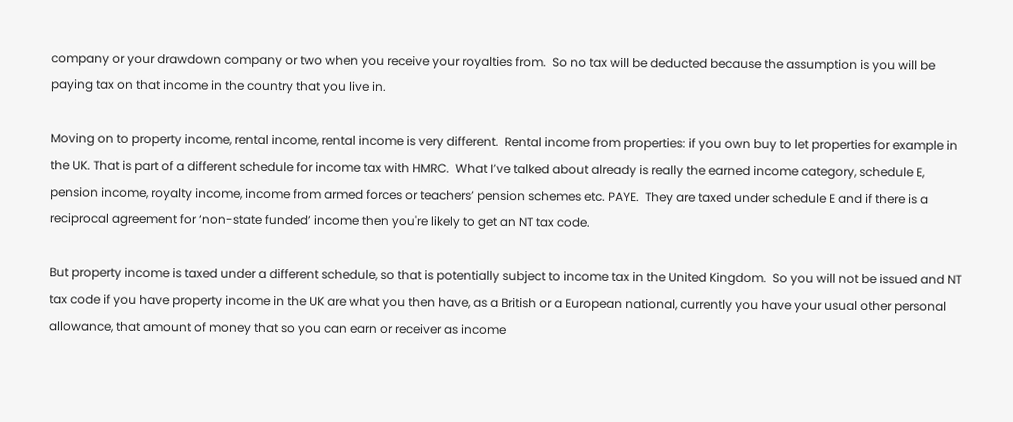company or your drawdown company or two when you receive your royalties from.  So no tax will be deducted because the assumption is you will be paying tax on that income in the country that you live in.

Moving on to property income, rental income, rental income is very different.  Rental income from properties: if you own buy to let properties for example in the UK. That is part of a different schedule for income tax with HMRC.  What I’ve talked about already is really the earned income category, schedule E, pension income, royalty income, income from armed forces or teachers’ pension schemes etc. PAYE.  They are taxed under schedule E and if there is a reciprocal agreement for ‘non-state funded’ income then you're likely to get an NT tax code.

But property income is taxed under a different schedule, so that is potentially subject to income tax in the United Kingdom.  So you will not be issued and NT tax code if you have property income in the UK are what you then have, as a British or a European national, currently you have your usual other personal allowance, that amount of money that so you can earn or receiver as income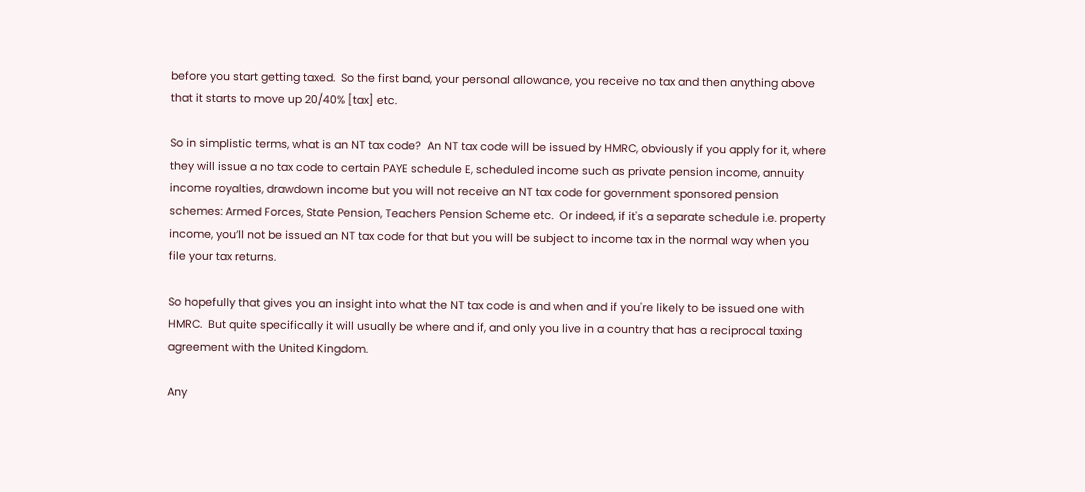before you start getting taxed.  So the first band, your personal allowance, you receive no tax and then anything above that it starts to move up 20/40% [tax] etc.

So in simplistic terms, what is an NT tax code?  An NT tax code will be issued by HMRC, obviously if you apply for it, where they will issue a no tax code to certain PAYE schedule E, scheduled income such as private pension income, annuity income royalties, drawdown income but you will not receive an NT tax code for government sponsored pension schemes: Armed Forces, State Pension, Teachers Pension Scheme etc.  Or indeed, if it's a separate schedule i.e. property income, you’ll not be issued an NT tax code for that but you will be subject to income tax in the normal way when you file your tax returns.

So hopefully that gives you an insight into what the NT tax code is and when and if you're likely to be issued one with HMRC.  But quite specifically it will usually be where and if, and only you live in a country that has a reciprocal taxing agreement with the United Kingdom.

Any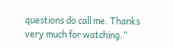questions do call me. Thanks very much for watching.”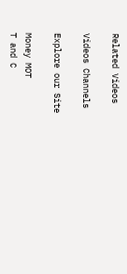Related Videos

Videos Channels

Explore our Site

Money MOT
T and C